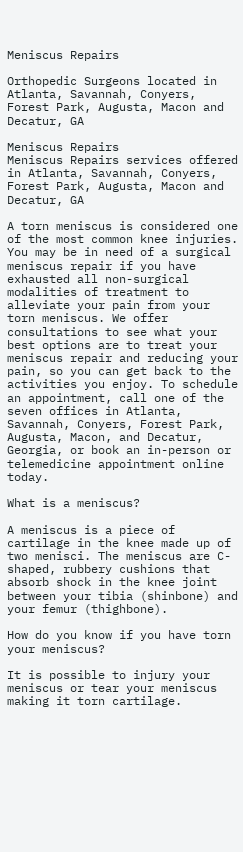Meniscus Repairs

Orthopedic Surgeons located in Atlanta, Savannah, Conyers, Forest Park, Augusta, Macon and Decatur, GA

Meniscus Repairs
Meniscus Repairs services offered in Atlanta, Savannah, Conyers, Forest Park, Augusta, Macon and Decatur, GA

A torn meniscus is considered one of the most common knee injuries. You may be in need of a surgical meniscus repair if you have exhausted all non-surgical modalities of treatment to alleviate your pain from your torn meniscus. We offer consultations to see what your best options are to treat your meniscus repair and reducing your pain, so you can get back to the activities you enjoy. To schedule an appointment, call one of the seven offices in Atlanta, Savannah, Conyers, Forest Park, Augusta, Macon, and Decatur, Georgia, or book an in-person or telemedicine appointment online today.

What is a meniscus?

A meniscus is a piece of cartilage in the knee made up of two menisci. The meniscus are C-shaped, rubbery cushions that absorb shock in the knee joint between your tibia (shinbone) and your femur (thighbone).

How do you know if you have torn your meniscus?

It is possible to injury your meniscus or tear your meniscus making it torn cartilage.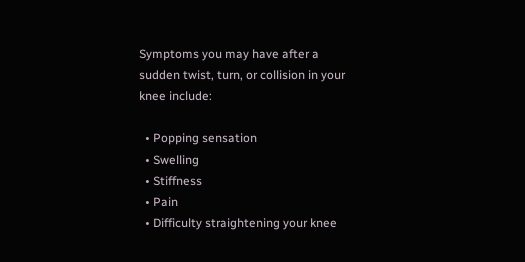Symptoms you may have after a sudden twist, turn, or collision in your knee include:

  • Popping sensation
  • Swelling
  • Stiffness
  • Pain
  • Difficulty straightening your knee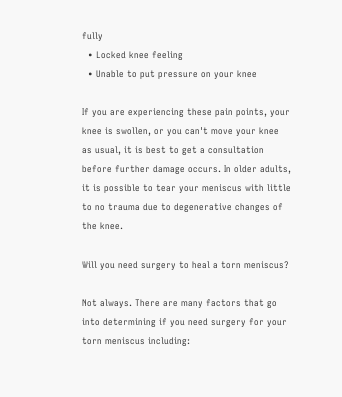fully
  • Locked knee feeling
  • Unable to put pressure on your knee

If you are experiencing these pain points, your knee is swollen, or you can't move your knee as usual, it is best to get a consultation before further damage occurs. In older adults, it is possible to tear your meniscus with little to no trauma due to degenerative changes of the knee.

Will you need surgery to heal a torn meniscus?

Not always. There are many factors that go into determining if you need surgery for your torn meniscus including: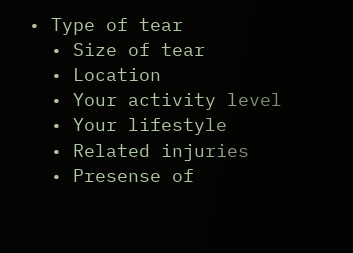• Type of tear
  • Size of tear
  • Location
  • Your activity level
  • Your lifestyle
  • Related injuries
  • Presense of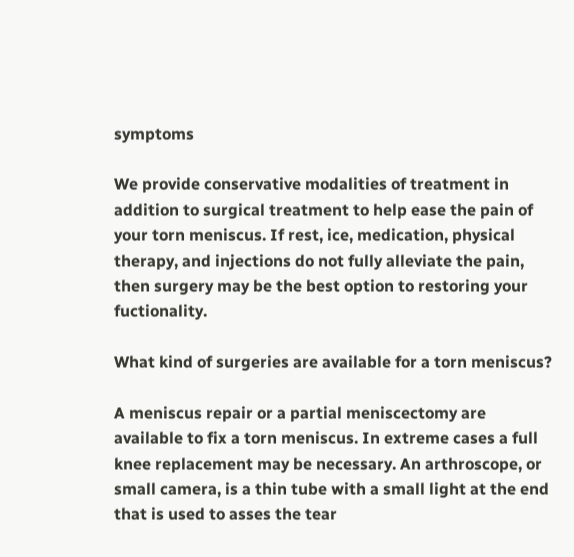symptoms

We provide conservative modalities of treatment in addition to surgical treatment to help ease the pain of your torn meniscus. If rest, ice, medication, physical therapy, and injections do not fully alleviate the pain, then surgery may be the best option to restoring your fuctionality.

What kind of surgeries are available for a torn meniscus?

A meniscus repair or a partial meniscectomy are available to fix a torn meniscus. In extreme cases a full knee replacement may be necessary. An arthroscope, or small camera, is a thin tube with a small light at the end that is used to asses the tear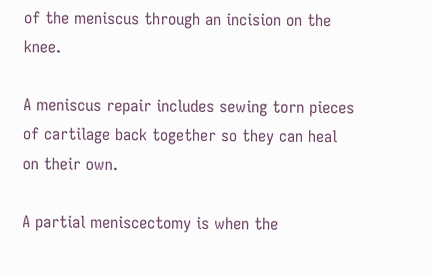of the meniscus through an incision on the knee.

A meniscus repair includes sewing torn pieces of cartilage back together so they can heal on their own.

A partial meniscectomy is when the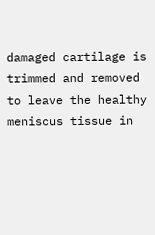damaged cartilage is trimmed and removed to leave the healthy meniscus tissue in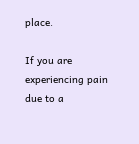place.

If you are experiencing pain due to a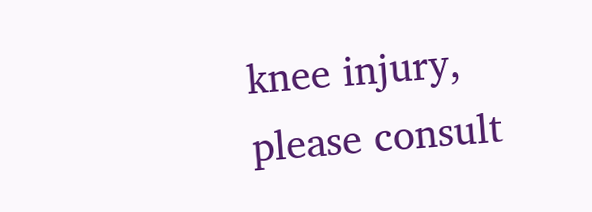knee injury, please consult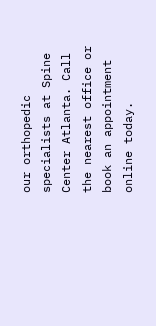our orthopedic specialists at Spine Center Atlanta. Call the nearest office or book an appointment online today.